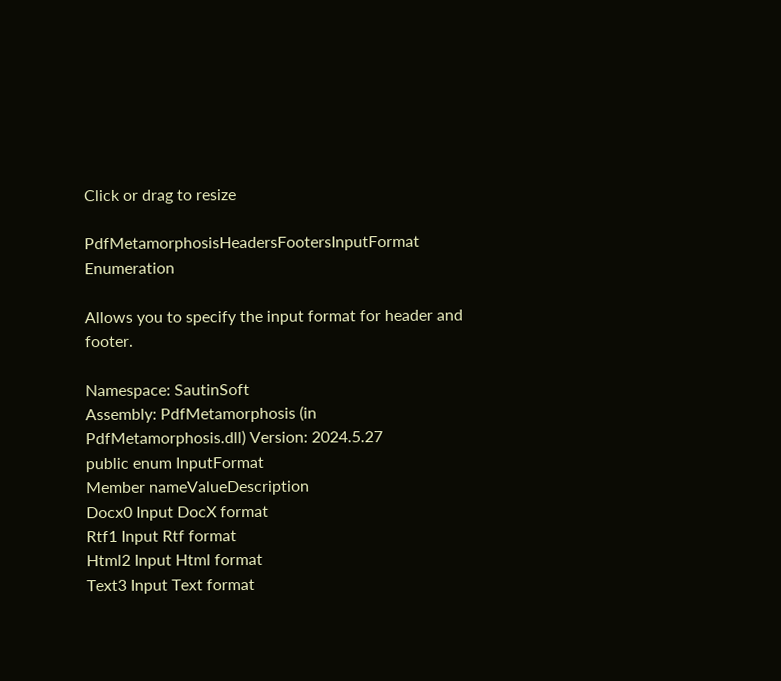Click or drag to resize

PdfMetamorphosisHeadersFootersInputFormat Enumeration

Allows you to specify the input format for header and footer.

Namespace: SautinSoft
Assembly: PdfMetamorphosis (in PdfMetamorphosis.dll) Version: 2024.5.27
public enum InputFormat
Member nameValueDescription
Docx0 Input DocX format
Rtf1 Input Rtf format
Html2 Input Html format
Text3 Input Text format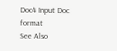Doc4 Input Doc format
See Also